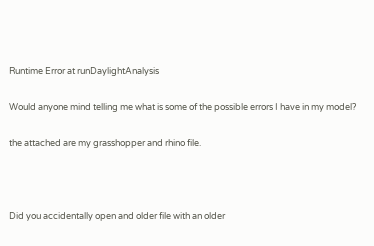Runtime Error at runDaylightAnalysis

Would anyone mind telling me what is some of the possible errors I have in my model?

the attached are my grasshopper and rhino file.



Did you accidentally open and older file with an older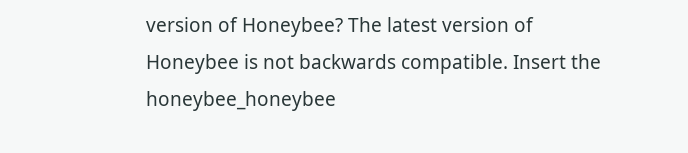version of Honeybee? The latest version of Honeybee is not backwards compatible. Insert the honeybee_honeybee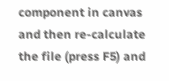component in canvas and then re-calculate the file (press F5) and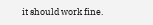it should work fine.